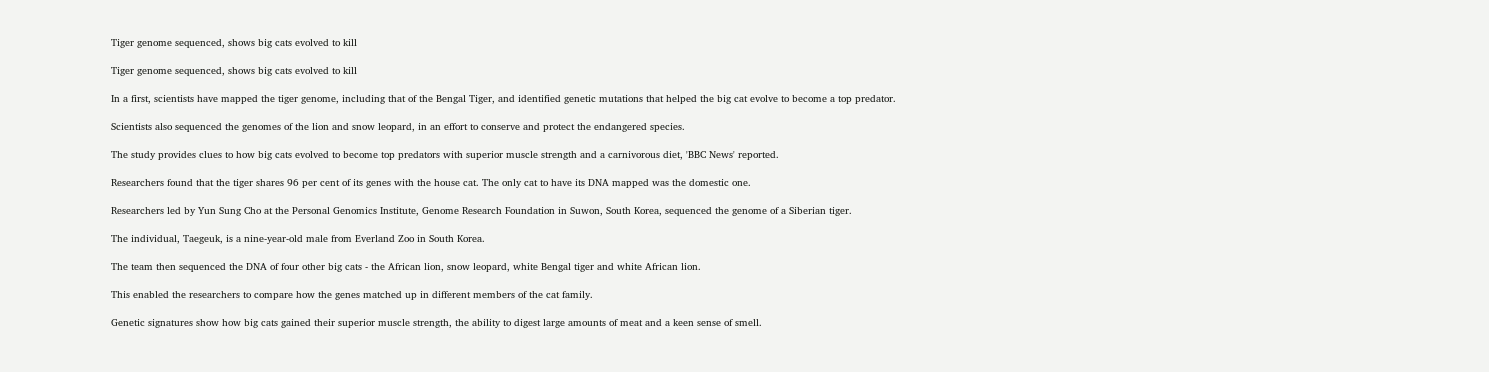Tiger genome sequenced, shows big cats evolved to kill

Tiger genome sequenced, shows big cats evolved to kill

In a first, scientists have mapped the tiger genome, including that of the Bengal Tiger, and identified genetic mutations that helped the big cat evolve to become a top predator.

Scientists also sequenced the genomes of the lion and snow leopard, in an effort to conserve and protect the endangered species.

The study provides clues to how big cats evolved to become top predators with superior muscle strength and a carnivorous diet, 'BBC News' reported.

Researchers found that the tiger shares 96 per cent of its genes with the house cat. The only cat to have its DNA mapped was the domestic one.

Researchers led by Yun Sung Cho at the Personal Genomics Institute, Genome Research Foundation in Suwon, South Korea, sequenced the genome of a Siberian tiger.

The individual, Taegeuk, is a nine-year-old male from Everland Zoo in South Korea.

The team then sequenced the DNA of four other big cats - the African lion, snow leopard, white Bengal tiger and white African lion.

This enabled the researchers to compare how the genes matched up in different members of the cat family.

Genetic signatures show how big cats gained their superior muscle strength, the ability to digest large amounts of meat and a keen sense of smell.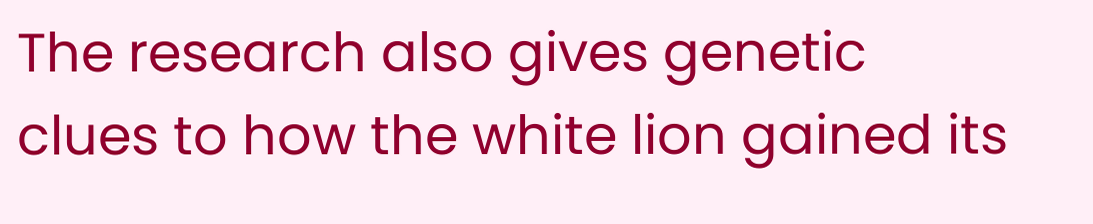The research also gives genetic clues to how the white lion gained its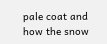pale coat and how the snow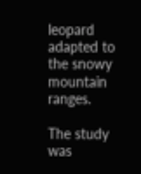leopard adapted to the snowy mountain ranges.

The study was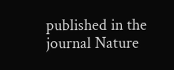published in the journal Nature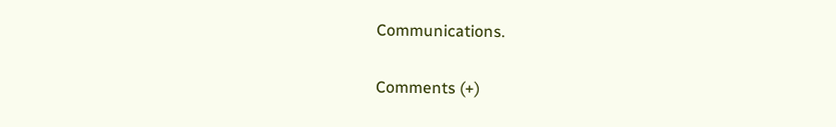Communications.

Comments (+)